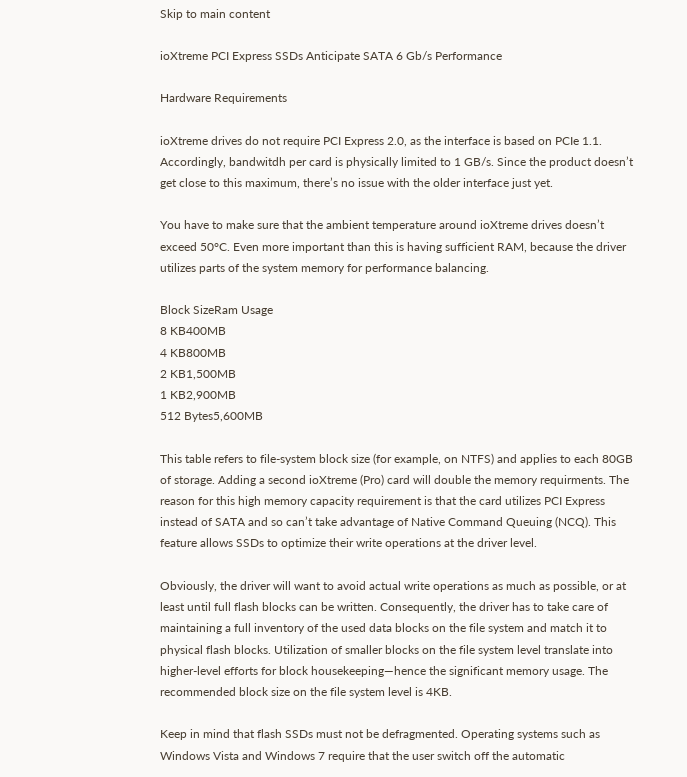Skip to main content

ioXtreme PCI Express SSDs Anticipate SATA 6 Gb/s Performance

Hardware Requirements

ioXtreme drives do not require PCI Express 2.0, as the interface is based on PCIe 1.1. Accordingly, bandwitdh per card is physically limited to 1 GB/s. Since the product doesn’t get close to this maximum, there’s no issue with the older interface just yet.

You have to make sure that the ambient temperature around ioXtreme drives doesn’t exceed 50°C. Even more important than this is having sufficient RAM, because the driver utilizes parts of the system memory for performance balancing.

Block SizeRam Usage
8 KB400MB
4 KB800MB
2 KB1,500MB
1 KB2,900MB
512 Bytes5,600MB

This table refers to file-system block size (for example, on NTFS) and applies to each 80GB of storage. Adding a second ioXtreme (Pro) card will double the memory requirments. The reason for this high memory capacity requirement is that the card utilizes PCI Express instead of SATA and so can’t take advantage of Native Command Queuing (NCQ). This feature allows SSDs to optimize their write operations at the driver level.

Obviously, the driver will want to avoid actual write operations as much as possible, or at least until full flash blocks can be written. Consequently, the driver has to take care of maintaining a full inventory of the used data blocks on the file system and match it to physical flash blocks. Utilization of smaller blocks on the file system level translate into higher-level efforts for block housekeeping—hence the significant memory usage. The recommended block size on the file system level is 4KB.

Keep in mind that flash SSDs must not be defragmented. Operating systems such as Windows Vista and Windows 7 require that the user switch off the automatic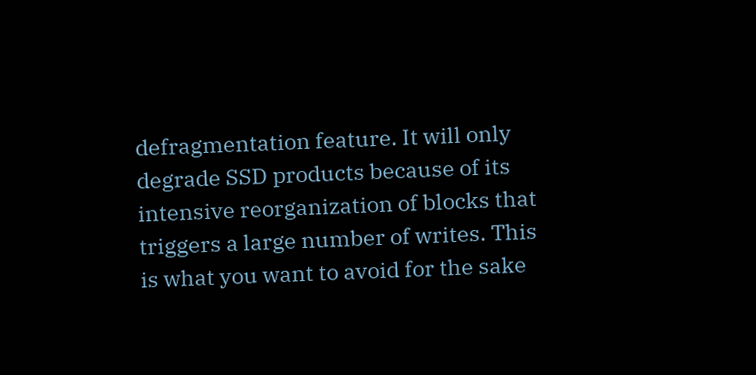defragmentation feature. It will only degrade SSD products because of its intensive reorganization of blocks that triggers a large number of writes. This is what you want to avoid for the sake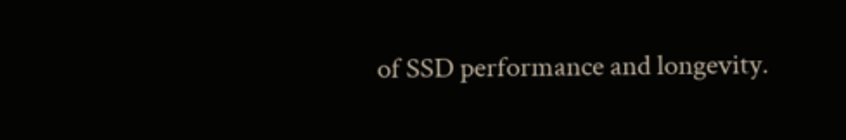of SSD performance and longevity.